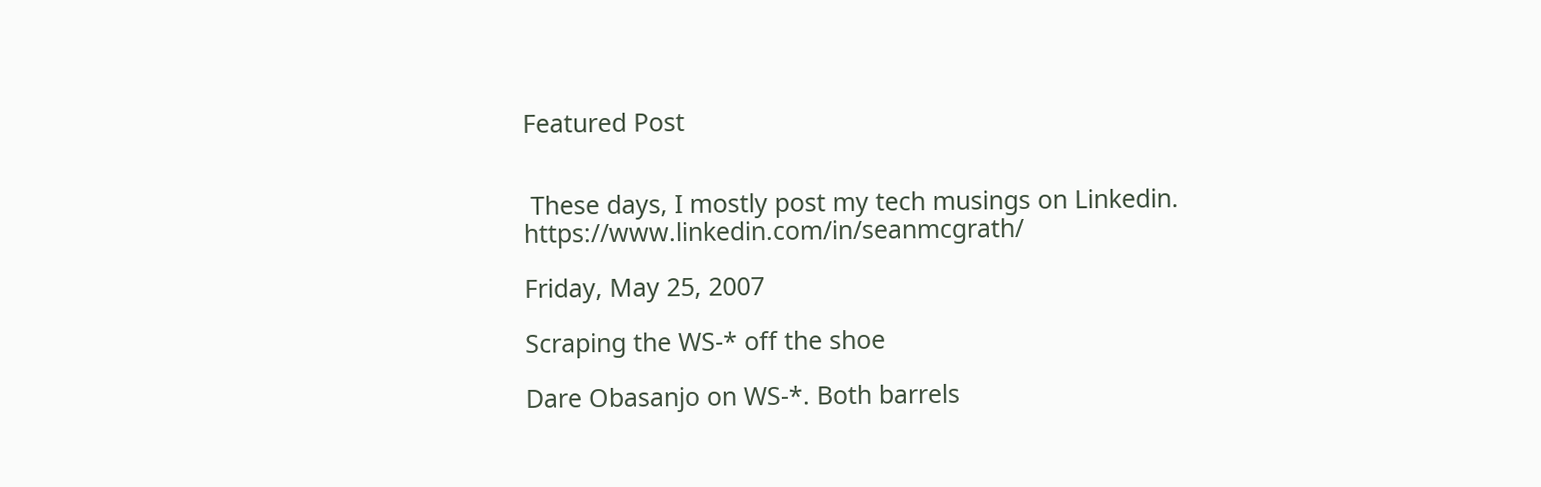Featured Post


 These days, I mostly post my tech musings on Linkedin.  https://www.linkedin.com/in/seanmcgrath/

Friday, May 25, 2007

Scraping the WS-* off the shoe

Dare Obasanjo on WS-*. Both barrels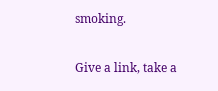smoking.

Give a link, take a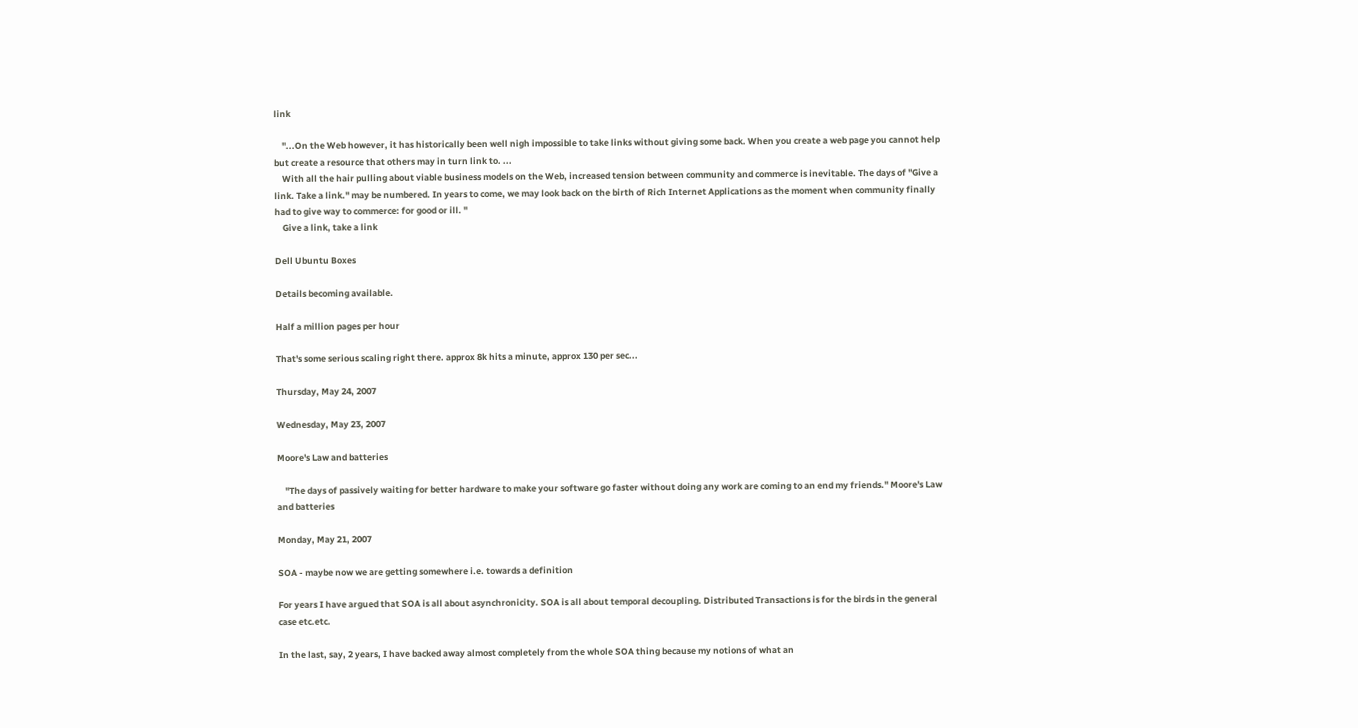link

    "...On the Web however, it has historically been well nigh impossible to take links without giving some back. When you create a web page you cannot help but create a resource that others may in turn link to. ...
    With all the hair pulling about viable business models on the Web, increased tension between community and commerce is inevitable. The days of "Give a link. Take a link." may be numbered. In years to come, we may look back on the birth of Rich Internet Applications as the moment when community finally had to give way to commerce: for good or ill. "
    Give a link, take a link

Dell Ubuntu Boxes

Details becoming available.

Half a million pages per hour

That's some serious scaling right there. approx 8k hits a minute, approx 130 per sec...

Thursday, May 24, 2007

Wednesday, May 23, 2007

Moore's Law and batteries

    "The days of passively waiting for better hardware to make your software go faster without doing any work are coming to an end my friends." Moore's Law and batteries

Monday, May 21, 2007

SOA - maybe now we are getting somewhere i.e. towards a definition

For years I have argued that SOA is all about asynchronicity. SOA is all about temporal decoupling. Distributed Transactions is for the birds in the general case etc.etc.

In the last, say, 2 years, I have backed away almost completely from the whole SOA thing because my notions of what an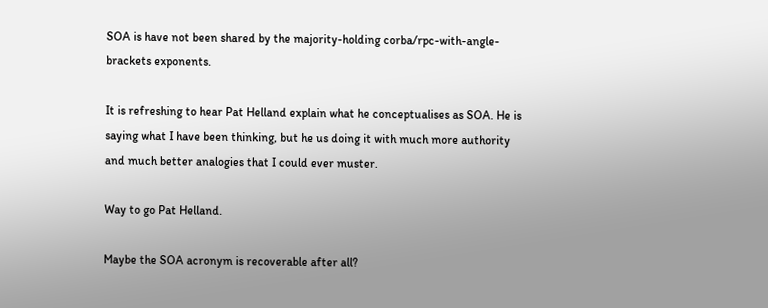SOA is have not been shared by the majority-holding corba/rpc-with-angle-brackets exponents.

It is refreshing to hear Pat Helland explain what he conceptualises as SOA. He is saying what I have been thinking, but he us doing it with much more authority and much better analogies that I could ever muster.

Way to go Pat Helland.

Maybe the SOA acronym is recoverable after all?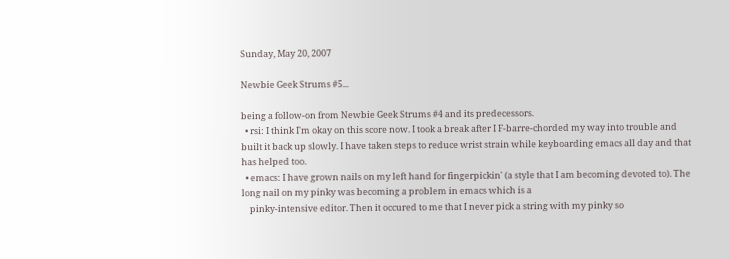Sunday, May 20, 2007

Newbie Geek Strums #5...

being a follow-on from Newbie Geek Strums #4 and its predecessors.
  • rsi: I think I'm okay on this score now. I took a break after I F-barre-chorded my way into trouble and built it back up slowly. I have taken steps to reduce wrist strain while keyboarding emacs all day and that has helped too.
  • emacs: I have grown nails on my left hand for fingerpickin' (a style that I am becoming devoted to). The long nail on my pinky was becoming a problem in emacs which is a
    pinky-intensive editor. Then it occured to me that I never pick a string with my pinky so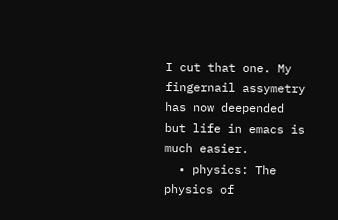I cut that one. My fingernail assymetry has now deepended but life in emacs is much easier.
  • physics: The physics of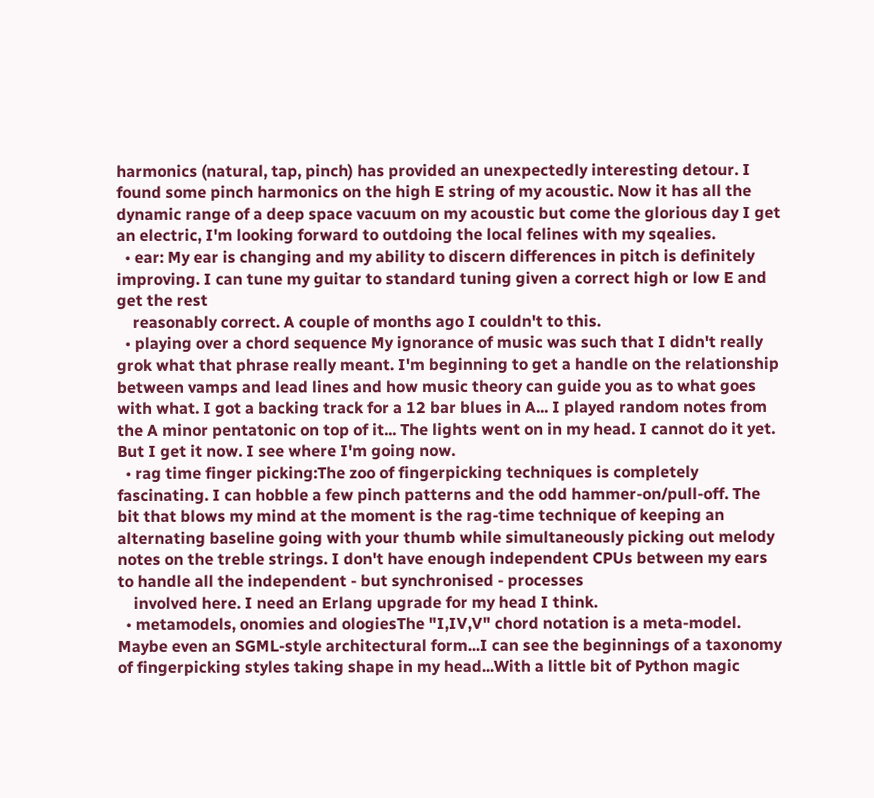harmonics (natural, tap, pinch) has provided an unexpectedly interesting detour. I found some pinch harmonics on the high E string of my acoustic. Now it has all the dynamic range of a deep space vacuum on my acoustic but come the glorious day I get an electric, I'm looking forward to outdoing the local felines with my sqealies.
  • ear: My ear is changing and my ability to discern differences in pitch is definitely improving. I can tune my guitar to standard tuning given a correct high or low E and get the rest
    reasonably correct. A couple of months ago I couldn't to this.
  • playing over a chord sequence My ignorance of music was such that I didn't really grok what that phrase really meant. I'm beginning to get a handle on the relationship between vamps and lead lines and how music theory can guide you as to what goes with what. I got a backing track for a 12 bar blues in A... I played random notes from the A minor pentatonic on top of it... The lights went on in my head. I cannot do it yet. But I get it now. I see where I'm going now.
  • rag time finger picking:The zoo of fingerpicking techniques is completely fascinating. I can hobble a few pinch patterns and the odd hammer-on/pull-off. The bit that blows my mind at the moment is the rag-time technique of keeping an alternating baseline going with your thumb while simultaneously picking out melody notes on the treble strings. I don't have enough independent CPUs between my ears to handle all the independent - but synchronised - processes
    involved here. I need an Erlang upgrade for my head I think.
  • metamodels, onomies and ologiesThe "I,IV,V" chord notation is a meta-model. Maybe even an SGML-style architectural form...I can see the beginnings of a taxonomy of fingerpicking styles taking shape in my head...With a little bit of Python magic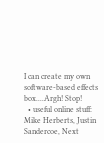I can create my own software-based effects box....Argh! Stop!
  • useful online stuff: Mike Herberts, Justin Sandercoe, Next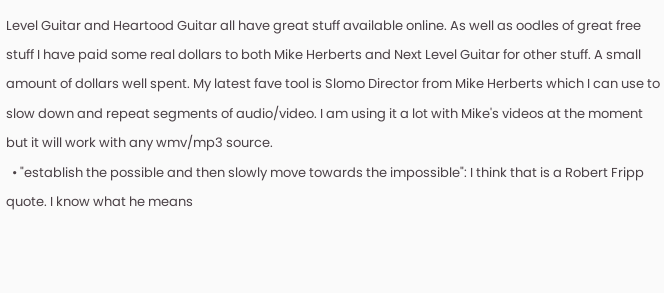Level Guitar and Heartood Guitar all have great stuff available online. As well as oodles of great free stuff I have paid some real dollars to both Mike Herberts and Next Level Guitar for other stuff. A small amount of dollars well spent. My latest fave tool is Slomo Director from Mike Herberts which I can use to slow down and repeat segments of audio/video. I am using it a lot with Mike's videos at the moment but it will work with any wmv/mp3 source.
  • "establish the possible and then slowly move towards the impossible": I think that is a Robert Fripp quote. I know what he means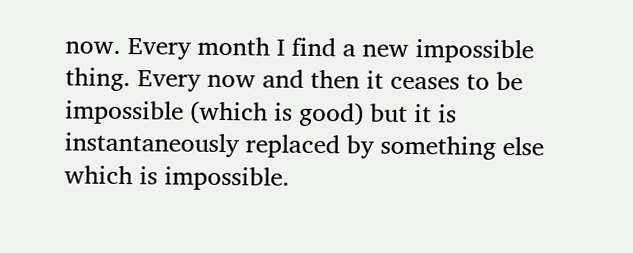now. Every month I find a new impossible thing. Every now and then it ceases to be impossible (which is good) but it is instantaneously replaced by something else which is impossible.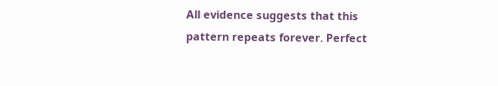All evidence suggests that this pattern repeats forever. Perfect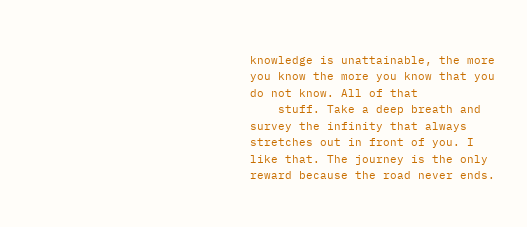knowledge is unattainable, the more you know the more you know that you do not know. All of that
    stuff. Take a deep breath and survey the infinity that always stretches out in front of you. I like that. The journey is the only reward because the road never ends.